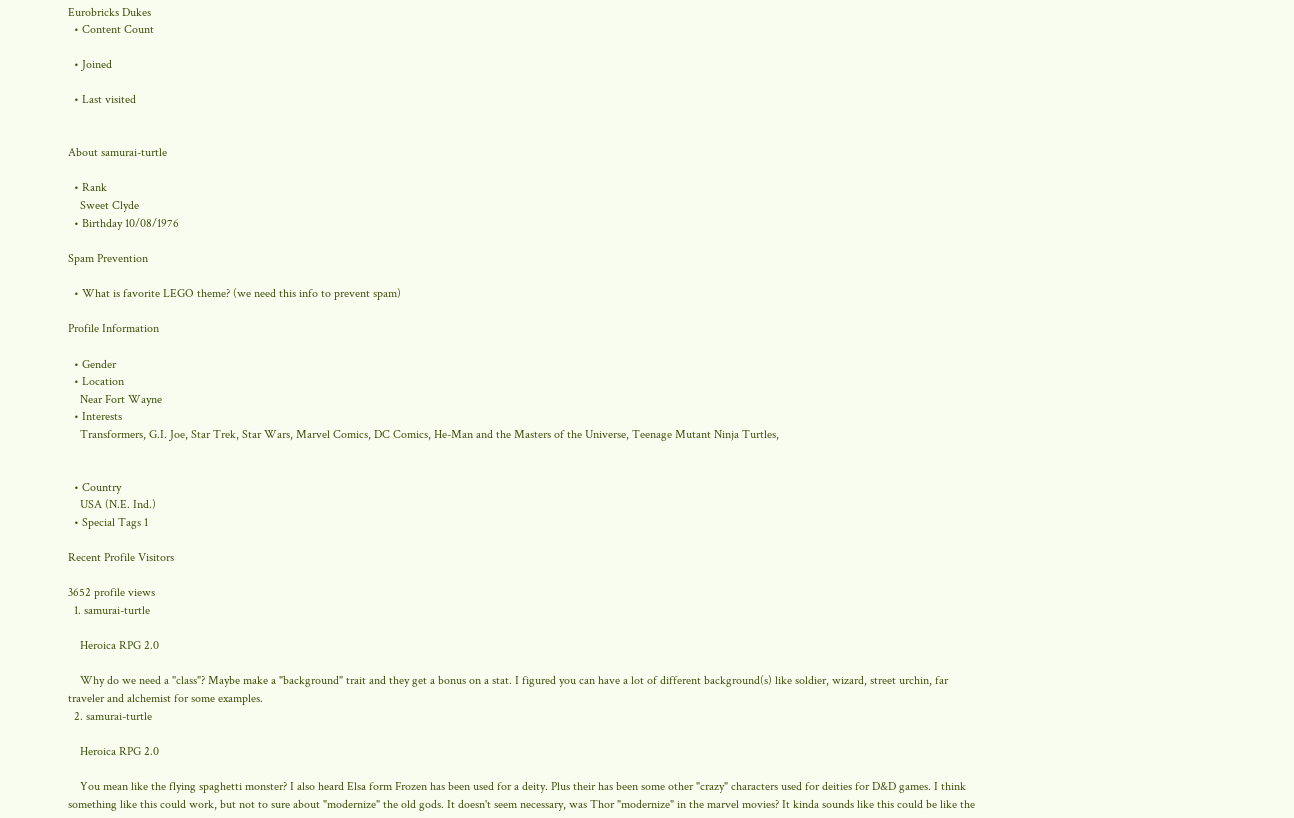Eurobricks Dukes
  • Content Count

  • Joined

  • Last visited


About samurai-turtle

  • Rank
    Sweet Clyde
  • Birthday 10/08/1976

Spam Prevention

  • What is favorite LEGO theme? (we need this info to prevent spam)

Profile Information

  • Gender
  • Location
    Near Fort Wayne
  • Interests
    Transformers, G.I. Joe, Star Trek, Star Wars, Marvel Comics, DC Comics, He-Man and the Masters of the Universe, Teenage Mutant Ninja Turtles,


  • Country
    USA (N.E. Ind.)
  • Special Tags 1

Recent Profile Visitors

3652 profile views
  1. samurai-turtle

    Heroica RPG 2.0

    Why do we need a "class"? Maybe make a "background" trait and they get a bonus on a stat. I figured you can have a lot of different background(s) like soldier, wizard, street urchin, far traveler and alchemist for some examples.
  2. samurai-turtle

    Heroica RPG 2.0

    You mean like the flying spaghetti monster? I also heard Elsa form Frozen has been used for a deity. Plus their has been some other "crazy" characters used for deities for D&D games. I think something like this could work, but not to sure about "modernize" the old gods. It doesn't seem necessary, was Thor "modernize" in the marvel movies? It kinda sounds like this could be like the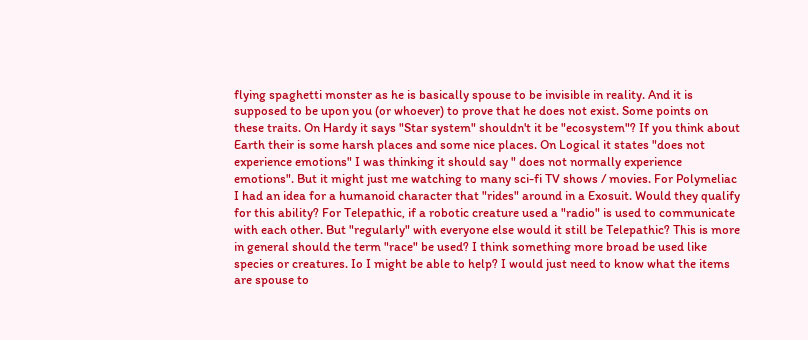flying spaghetti monster as he is basically spouse to be invisible in reality. And it is supposed to be upon you (or whoever) to prove that he does not exist. Some points on these traits. On Hardy it says "Star system" shouldn't it be "ecosystem"? If you think about Earth their is some harsh places and some nice places. On Logical it states "does not experience emotions" I was thinking it should say " does not normally experience emotions". But it might just me watching to many sci-fi TV shows / movies. For Polymeliac I had an idea for a humanoid character that "rides" around in a Exosuit. Would they qualify for this ability? For Telepathic, if a robotic creature used a "radio" is used to communicate with each other. But "regularly" with everyone else would it still be Telepathic? This is more in general should the term "race" be used? I think something more broad be used like species or creatures. Io I might be able to help? I would just need to know what the items are spouse to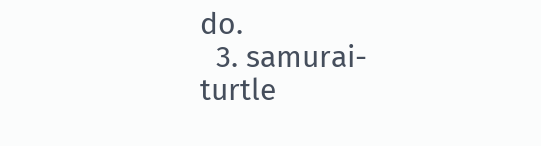do.
  3. samurai-turtle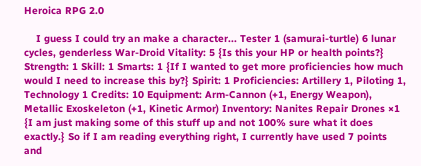Heroica RPG 2.0

    I guess I could try an make a character... Tester 1 (samurai-turtle) 6 lunar cycles, genderless War-Droid Vitality: 5 {Is this your HP or health points?} Strength: 1 Skill: 1 Smarts: 1 {If I wanted to get more proficiencies how much would I need to increase this by?} Spirit: 1 Proficiencies: Artillery 1, Piloting 1, Technology 1 Credits: 10 Equipment: Arm-Cannon (+1, Energy Weapon), Metallic Exoskeleton (+1, Kinetic Armor) Inventory: Nanites Repair Drones ×1 {I am just making some of this stuff up and not 100% sure what it does exactly.} So if I am reading everything right, I currently have used 7 points and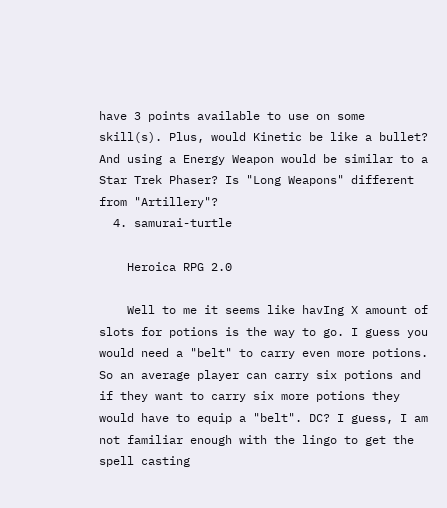have 3 points available to use on some skill(s). Plus, would Kinetic be like a bullet? And using a Energy Weapon would be similar to a Star Trek Phaser? Is "Long Weapons" different from "Artillery"?
  4. samurai-turtle

    Heroica RPG 2.0

    Well to me it seems like havIng X amount of slots for potions is the way to go. I guess you would need a "belt" to carry even more potions. So an average player can carry six potions and if they want to carry six more potions they would have to equip a "belt". DC? I guess, I am not familiar enough with the lingo to get the spell casting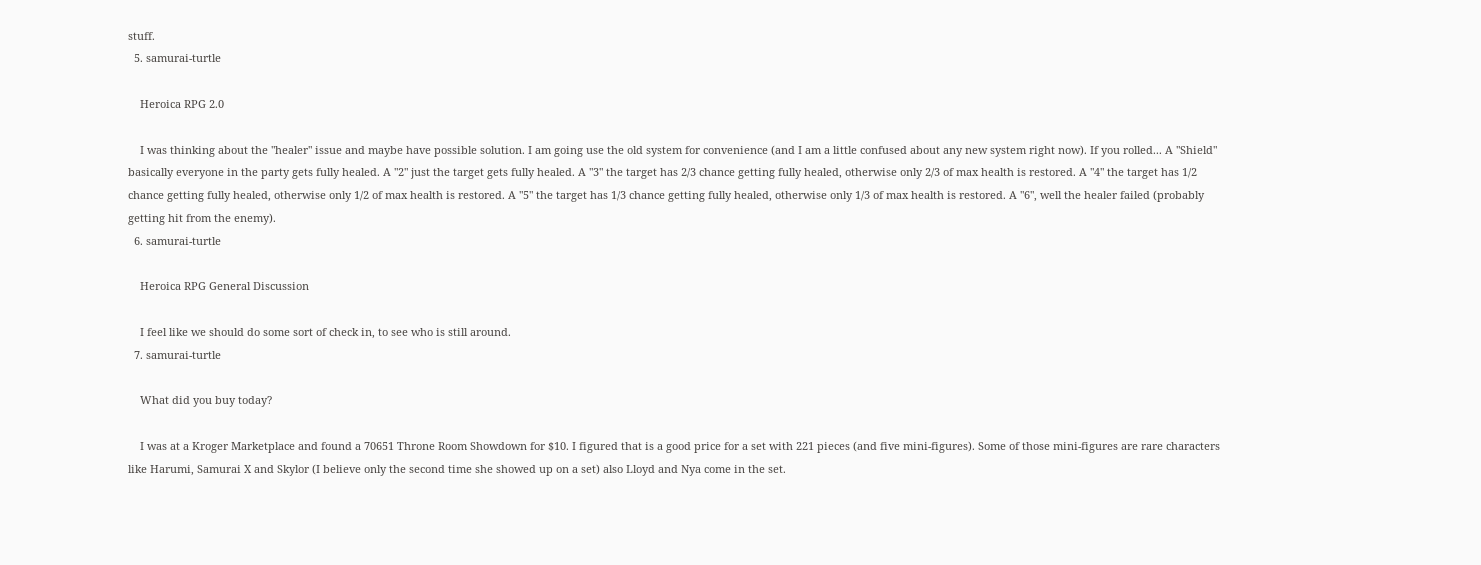stuff.
  5. samurai-turtle

    Heroica RPG 2.0

    I was thinking about the "healer" issue and maybe have possible solution. I am going use the old system for convenience (and I am a little confused about any new system right now). If you rolled... A "Shield" basically everyone in the party gets fully healed. A "2" just the target gets fully healed. A "3" the target has 2/3 chance getting fully healed, otherwise only 2/3 of max health is restored. A "4" the target has 1/2 chance getting fully healed, otherwise only 1/2 of max health is restored. A "5" the target has 1/3 chance getting fully healed, otherwise only 1/3 of max health is restored. A "6", well the healer failed (probably getting hit from the enemy).
  6. samurai-turtle

    Heroica RPG General Discussion

    I feel like we should do some sort of check in, to see who is still around.
  7. samurai-turtle

    What did you buy today?

    I was at a Kroger Marketplace and found a 70651 Throne Room Showdown for $10. I figured that is a good price for a set with 221 pieces (and five mini-figures). Some of those mini-figures are rare characters like Harumi, Samurai X and Skylor (I believe only the second time she showed up on a set) also Lloyd and Nya come in the set.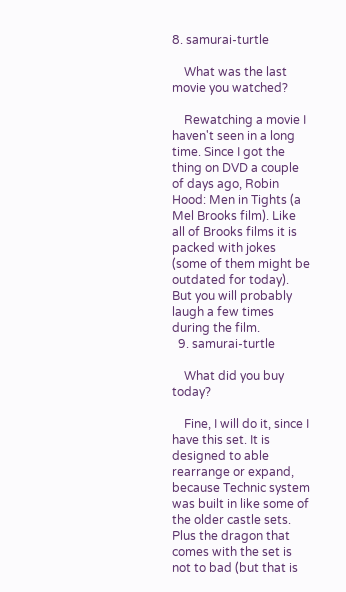8. samurai-turtle

    What was the last movie you watched?

    Rewatching a movie I haven't seen in a long time. Since I got the thing on DVD a couple of days ago, Robin Hood: Men in Tights (a Mel Brooks film). Like all of Brooks films it is packed with jokes (some of them might be outdated for today). But you will probably laugh a few times during the film.
  9. samurai-turtle

    What did you buy today?

    Fine, I will do it, since I have this set. It is designed to able rearrange or expand, because Technic system was built in like some of the older castle sets. Plus the dragon that comes with the set is not to bad (but that is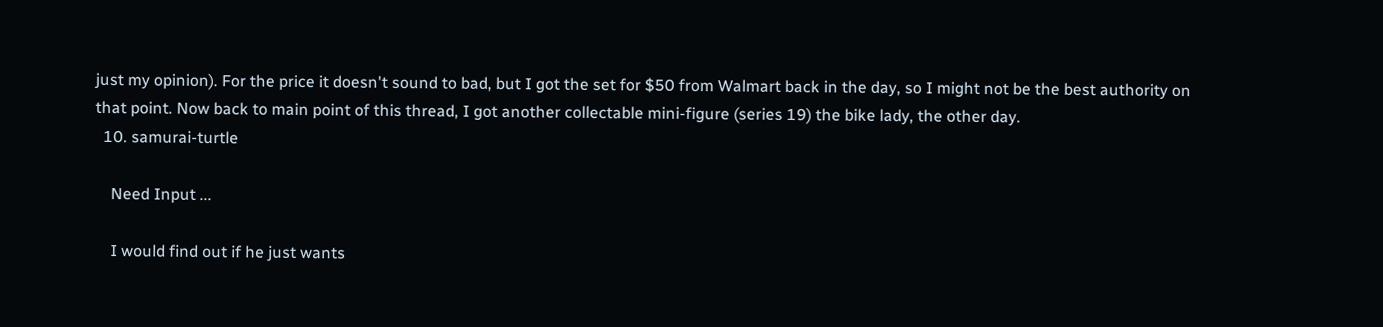just my opinion). For the price it doesn't sound to bad, but I got the set for $50 from Walmart back in the day, so I might not be the best authority on that point. Now back to main point of this thread, I got another collectable mini-figure (series 19) the bike lady, the other day.
  10. samurai-turtle

    Need Input ...

    I would find out if he just wants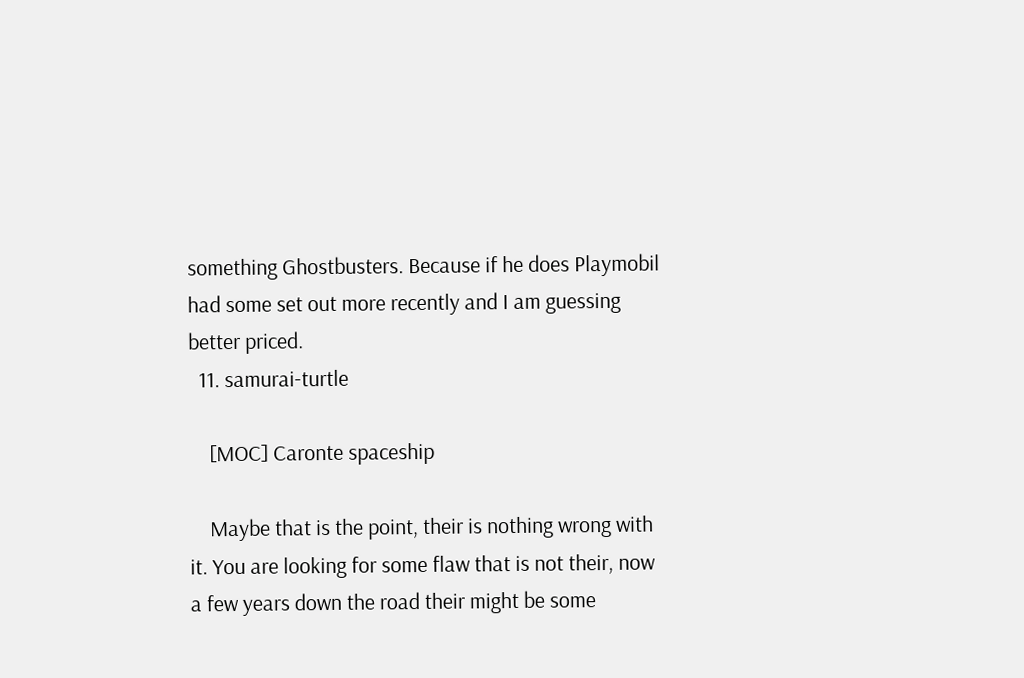something Ghostbusters. Because if he does Playmobil had some set out more recently and I am guessing better priced.
  11. samurai-turtle

    [MOC] Caronte spaceship

    Maybe that is the point, their is nothing wrong with it. You are looking for some flaw that is not their, now a few years down the road their might be some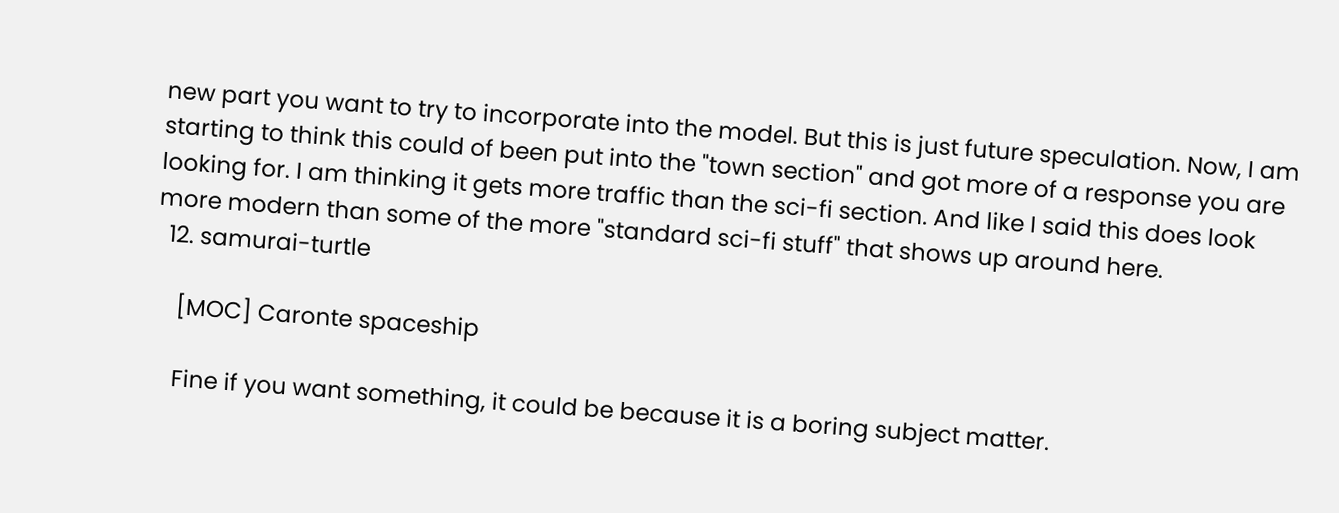new part you want to try to incorporate into the model. But this is just future speculation. Now, I am starting to think this could of been put into the "town section" and got more of a response you are looking for. I am thinking it gets more traffic than the sci-fi section. And like I said this does look more modern than some of the more "standard sci-fi stuff" that shows up around here.
  12. samurai-turtle

    [MOC] Caronte spaceship

    Fine if you want something, it could be because it is a boring subject matter.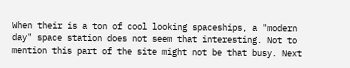When their is a ton of cool looking spaceships, a "modern day" space station does not seem that interesting. Not to mention this part of the site might not be that busy. Next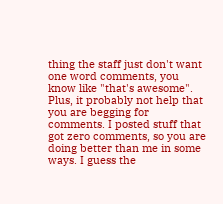thing the staff just don't want one word comments, you know like "that's awesome". Plus, it probably not help that you are begging for comments. I posted stuff that got zero comments, so you are doing better than me in some ways. I guess the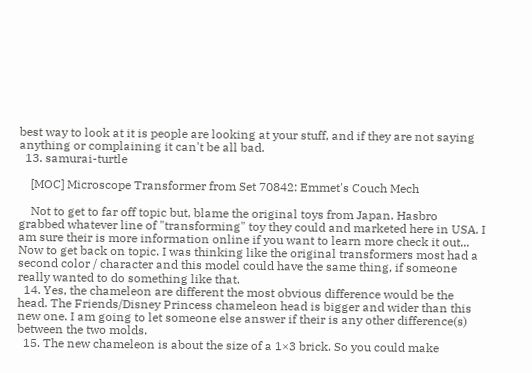best way to look at it is people are looking at your stuff, and if they are not saying anything or complaining it can't be all bad.
  13. samurai-turtle

    [MOC] Microscope Transformer from Set 70842: Emmet's Couch Mech

    Not to get to far off topic but, blame the original toys from Japan. Hasbro grabbed whatever line of "transforming" toy they could and marketed here in USA. I am sure their is more information online if you want to learn more check it out... Now to get back on topic. I was thinking like the original transformers most had a second color / character and this model could have the same thing, if someone really wanted to do something like that.
  14. Yes, the chameleon are different the most obvious difference would be the head. The Friends/Disney Princess chameleon head is bigger and wider than this new one. I am going to let someone else answer if their is any other difference(s) between the two molds.
  15. The new chameleon is about the size of a 1×3 brick. So you could make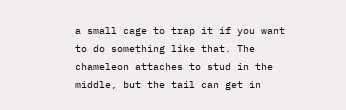a small cage to trap it if you want to do something like that. The chameleon attaches to stud in the middle, but the tail can get in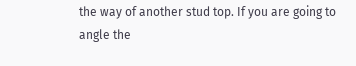the way of another stud top. If you are going to angle the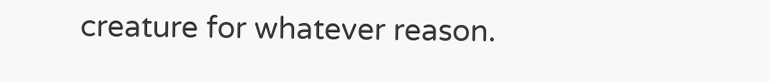creature for whatever reason.